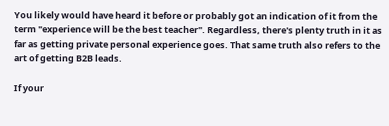You likely would have heard it before or probably got an indication of it from the term "experience will be the best teacher". Regardless, there's plenty truth in it as far as getting private personal experience goes. That same truth also refers to the art of getting B2B leads.

If your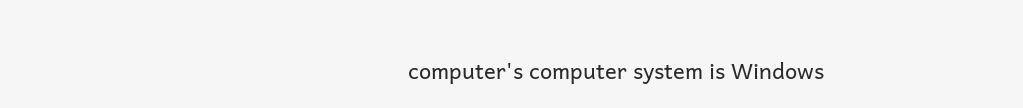computer's computer system is Windows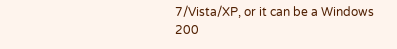7/Vista/XP, or it can be a Windows 200